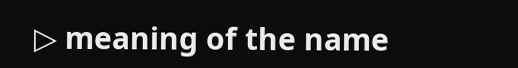▷ meaning of the name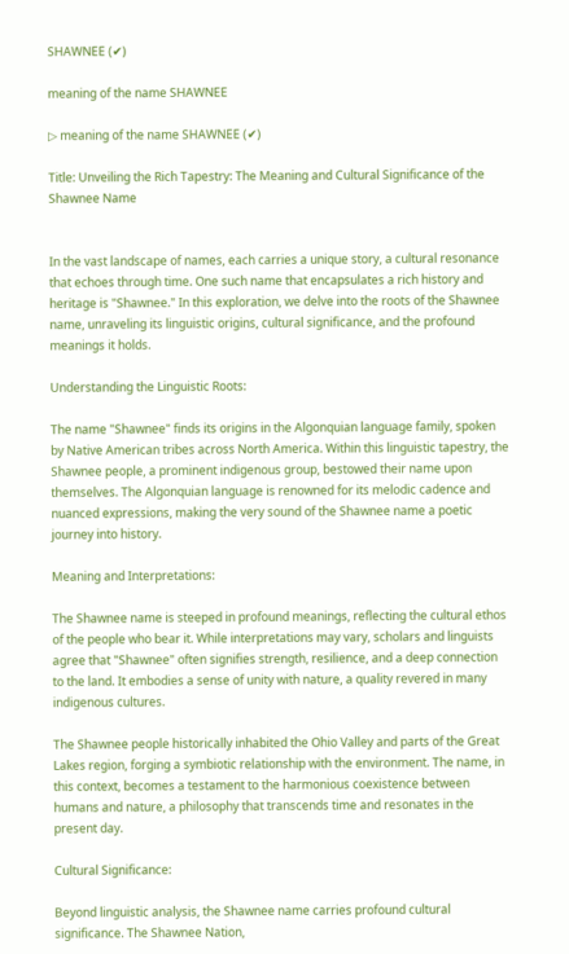SHAWNEE (✔)

meaning of the name SHAWNEE

▷ meaning of the name SHAWNEE (✔)

Title: Unveiling the Rich Tapestry: The Meaning and Cultural Significance of the Shawnee Name


In the vast landscape of names, each carries a unique story, a cultural resonance that echoes through time. One such name that encapsulates a rich history and heritage is "Shawnee." In this exploration, we delve into the roots of the Shawnee name, unraveling its linguistic origins, cultural significance, and the profound meanings it holds.

Understanding the Linguistic Roots:

The name "Shawnee" finds its origins in the Algonquian language family, spoken by Native American tribes across North America. Within this linguistic tapestry, the Shawnee people, a prominent indigenous group, bestowed their name upon themselves. The Algonquian language is renowned for its melodic cadence and nuanced expressions, making the very sound of the Shawnee name a poetic journey into history.

Meaning and Interpretations:

The Shawnee name is steeped in profound meanings, reflecting the cultural ethos of the people who bear it. While interpretations may vary, scholars and linguists agree that "Shawnee" often signifies strength, resilience, and a deep connection to the land. It embodies a sense of unity with nature, a quality revered in many indigenous cultures.

The Shawnee people historically inhabited the Ohio Valley and parts of the Great Lakes region, forging a symbiotic relationship with the environment. The name, in this context, becomes a testament to the harmonious coexistence between humans and nature, a philosophy that transcends time and resonates in the present day.

Cultural Significance:

Beyond linguistic analysis, the Shawnee name carries profound cultural significance. The Shawnee Nation,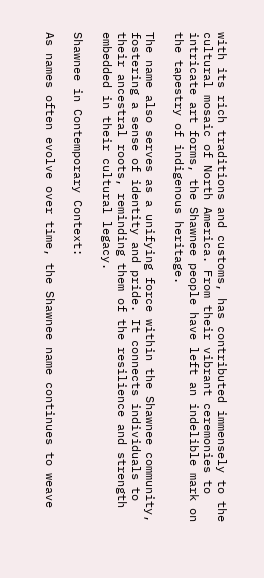with its rich traditions and customs, has contributed immensely to the cultural mosaic of North America. From their vibrant ceremonies to intricate art forms, the Shawnee people have left an indelible mark on the tapestry of indigenous heritage.

The name also serves as a unifying force within the Shawnee community, fostering a sense of identity and pride. It connects individuals to their ancestral roots, reminding them of the resilience and strength embedded in their cultural legacy.

Shawnee in Contemporary Context:

As names often evolve over time, the Shawnee name continues to weave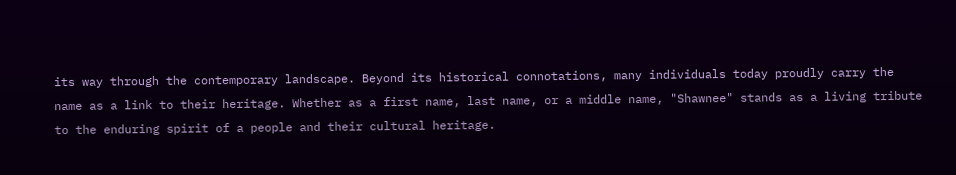its way through the contemporary landscape. Beyond its historical connotations, many individuals today proudly carry the name as a link to their heritage. Whether as a first name, last name, or a middle name, "Shawnee" stands as a living tribute to the enduring spirit of a people and their cultural heritage.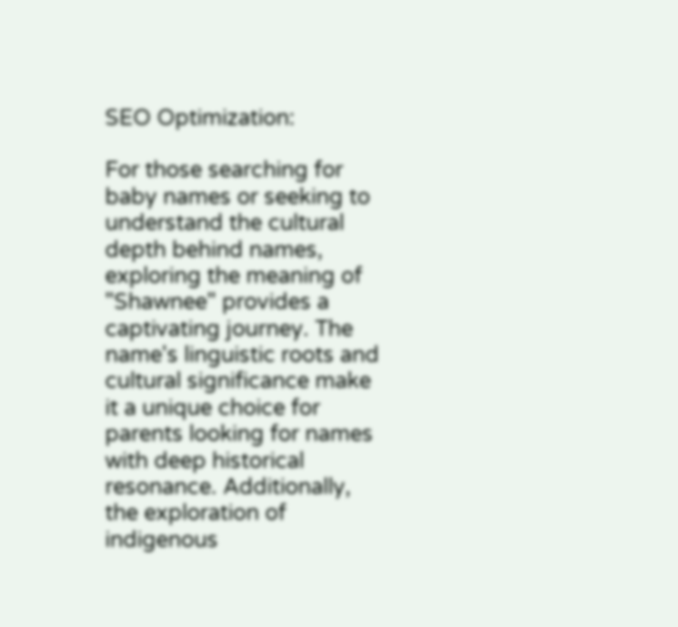SEO Optimization:

For those searching for baby names or seeking to understand the cultural depth behind names, exploring the meaning of "Shawnee" provides a captivating journey. The name's linguistic roots and cultural significance make it a unique choice for parents looking for names with deep historical resonance. Additionally, the exploration of indigenous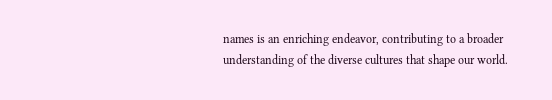names is an enriching endeavor, contributing to a broader understanding of the diverse cultures that shape our world.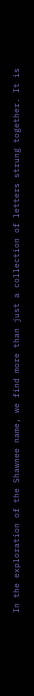In the exploration of the Shawnee name, we find more than just a collection of letters strung together. It is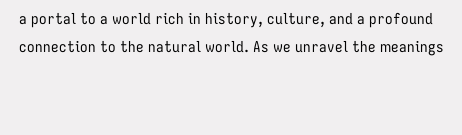a portal to a world rich in history, culture, and a profound connection to the natural world. As we unravel the meanings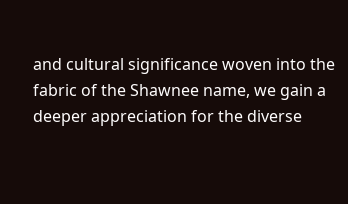and cultural significance woven into the fabric of the Shawnee name, we gain a deeper appreciation for the diverse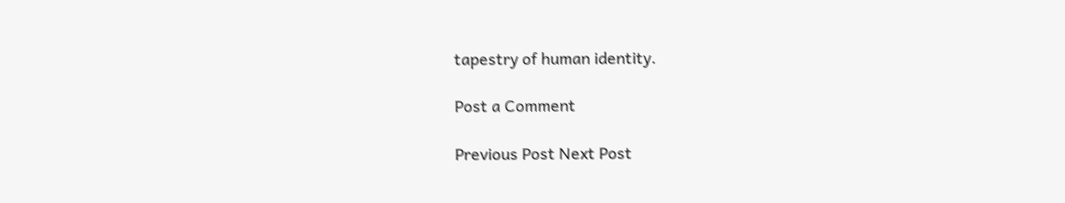tapestry of human identity.

Post a Comment

Previous Post Next Post